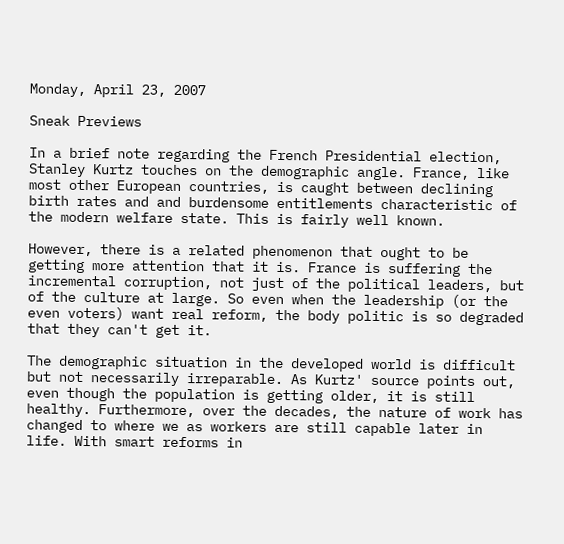Monday, April 23, 2007

Sneak Previews

In a brief note regarding the French Presidential election, Stanley Kurtz touches on the demographic angle. France, like most other European countries, is caught between declining birth rates and and burdensome entitlements characteristic of the modern welfare state. This is fairly well known.

However, there is a related phenomenon that ought to be getting more attention that it is. France is suffering the incremental corruption, not just of the political leaders, but of the culture at large. So even when the leadership (or the even voters) want real reform, the body politic is so degraded that they can't get it.

The demographic situation in the developed world is difficult but not necessarily irreparable. As Kurtz' source points out, even though the population is getting older, it is still healthy. Furthermore, over the decades, the nature of work has changed to where we as workers are still capable later in life. With smart reforms in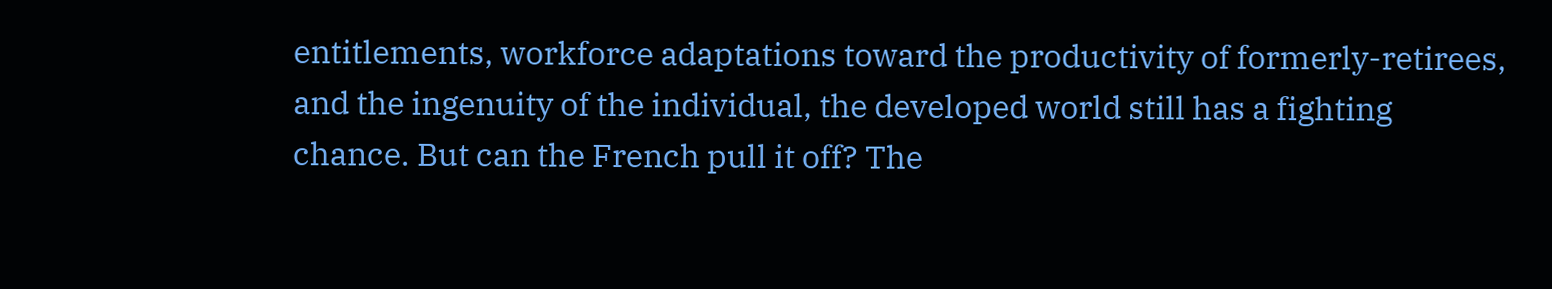entitlements, workforce adaptations toward the productivity of formerly-retirees, and the ingenuity of the individual, the developed world still has a fighting chance. But can the French pull it off? The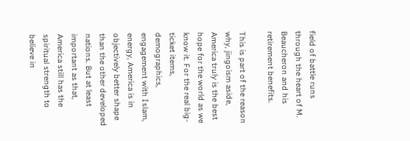field of battle runs through the heart of M. Beaucheron and his retirement benefits.

This is part of the reason why, jingoism aside, America truly is the best hope for the world as we know it. For the real big-ticket items, demographics, engagement with Islam, energy, America is in objectively better shape than the other developed nations. But at least important as that, America still has the spiritual strength to believe in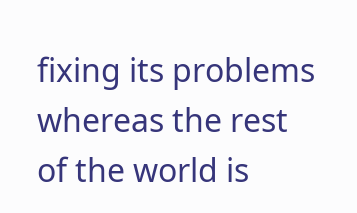fixing its problems whereas the rest of the world is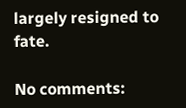largely resigned to fate.

No comments: